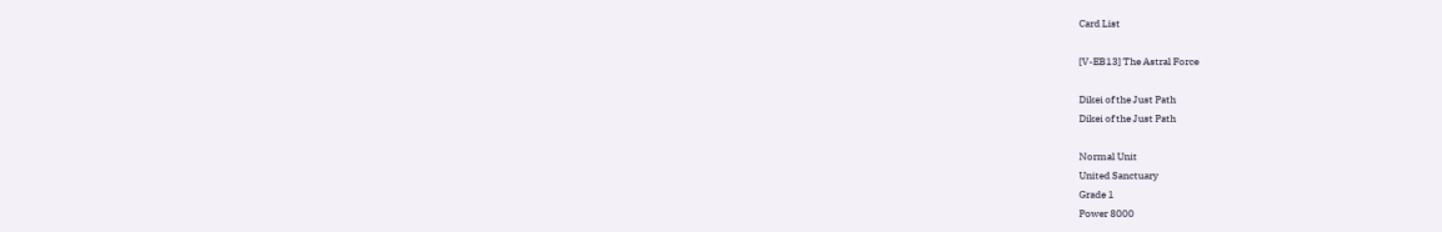Card List

[V-EB13] The Astral Force

Dikei of the Just Path
Dikei of the Just Path

Normal Unit
United Sanctuary
Grade 1
Power 8000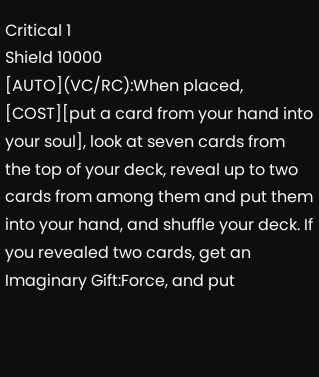Critical 1
Shield 10000
[AUTO](VC/RC):When placed, [COST][put a card from your hand into your soul], look at seven cards from the top of your deck, reveal up to two cards from among them and put them into your hand, and shuffle your deck. If you revealed two cards, get an Imaginary Gift:Force, and put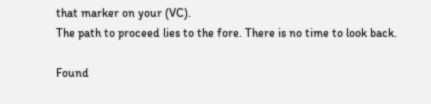that marker on your (VC).
The path to proceed lies to the fore. There is no time to look back.

Found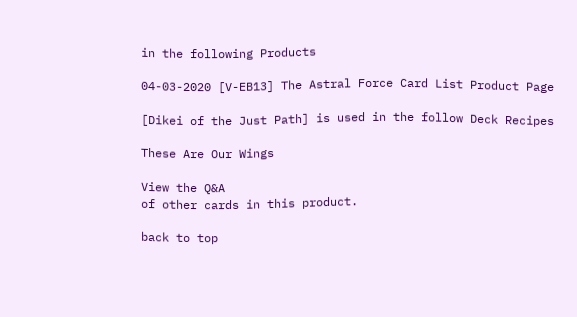in the following Products

04-03-2020 [V-EB13] The Astral Force Card List Product Page

[Dikei of the Just Path] is used in the follow Deck Recipes

These Are Our Wings

View the Q&A
of other cards in this product.

back to top